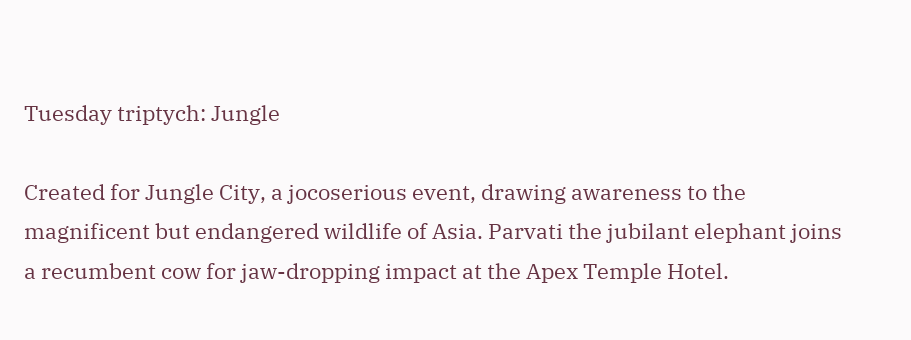Tuesday triptych: Jungle

Created for Jungle City, a jocoserious event, drawing awareness to the magnificent but endangered wildlife of Asia. Parvati the jubilant elephant joins a recumbent cow for jaw-dropping impact at the Apex Temple Hotel.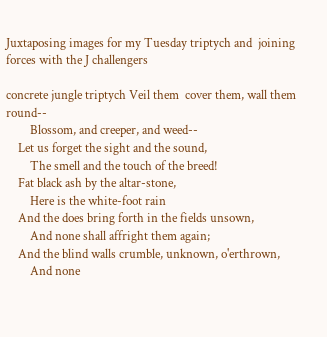Juxtaposing images for my Tuesday triptych and  joining  forces with the J challengers

concrete jungle triptych Veil them  cover them, wall them round--
        Blossom, and creeper, and weed--
    Let us forget the sight and the sound,
        The smell and the touch of the breed!
    Fat black ash by the altar-stone,
        Here is the white-foot rain
    And the does bring forth in the fields unsown,
        And none shall affright them again;
    And the blind walls crumble, unknown, o'erthrown,
        And none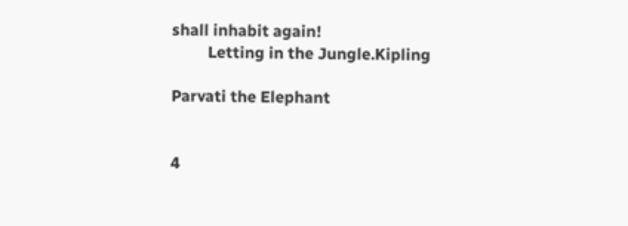shall inhabit again!
         Letting in the Jungle.Kipling

Parvati the Elephant


4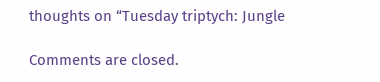thoughts on “Tuesday triptych: Jungle

Comments are closed.